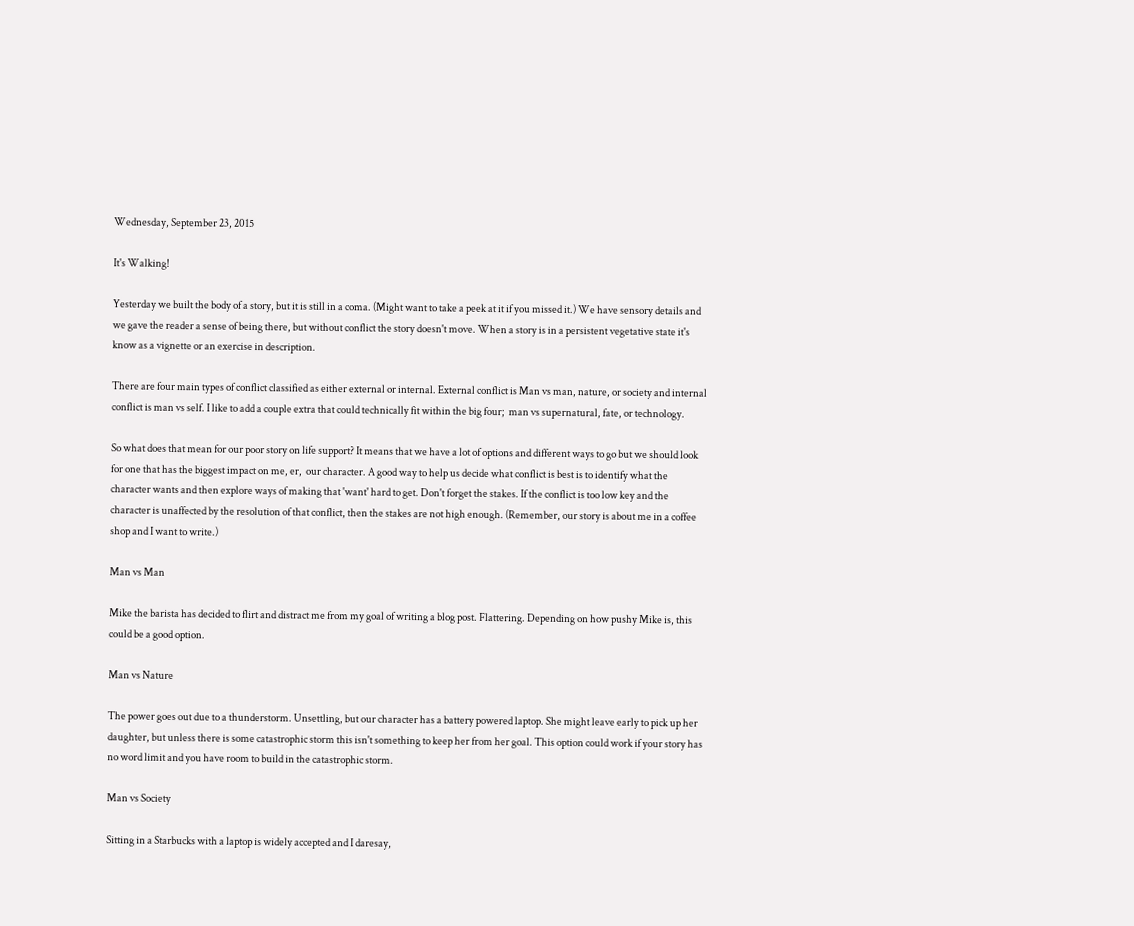Wednesday, September 23, 2015

It's Walking!

Yesterday we built the body of a story, but it is still in a coma. (Might want to take a peek at it if you missed it.) We have sensory details and we gave the reader a sense of being there, but without conflict the story doesn't move. When a story is in a persistent vegetative state it's know as a vignette or an exercise in description.

There are four main types of conflict classified as either external or internal. External conflict is Man vs man, nature, or society and internal conflict is man vs self. I like to add a couple extra that could technically fit within the big four;  man vs supernatural, fate, or technology.

So what does that mean for our poor story on life support? It means that we have a lot of options and different ways to go but we should look for one that has the biggest impact on me, er,  our character. A good way to help us decide what conflict is best is to identify what the character wants and then explore ways of making that 'want' hard to get. Don't forget the stakes. If the conflict is too low key and the character is unaffected by the resolution of that conflict, then the stakes are not high enough. (Remember, our story is about me in a coffee shop and I want to write.)

Man vs Man

Mike the barista has decided to flirt and distract me from my goal of writing a blog post. Flattering. Depending on how pushy Mike is, this could be a good option.

Man vs Nature

The power goes out due to a thunderstorm. Unsettling, but our character has a battery powered laptop. She might leave early to pick up her daughter, but unless there is some catastrophic storm this isn't something to keep her from her goal. This option could work if your story has no word limit and you have room to build in the catastrophic storm.

Man vs Society

Sitting in a Starbucks with a laptop is widely accepted and I daresay,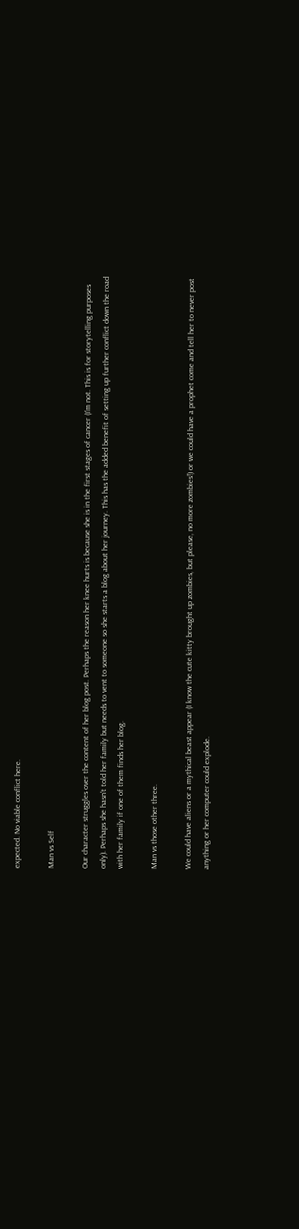expected. No viable conflict here.

Man vs Self

Our character struggles over the content of her blog post. Perhaps the reason her knee hurts is because she is in the first stages of cancer (I'm not. This is for storytelling purposes only). Perhaps she hasn't told her family but needs to vent to someone so she starts a blog about her journey. This has the added benefit of setting up further conflict down the road with her family if one of them finds her blog.

Man vs those other three.

We could have aliens or a mythical beast appear (I know the cute kitty brought up zombies, but please, no more zombies!) or we could have a prophet come and tell her to never post anything or her computer could explode.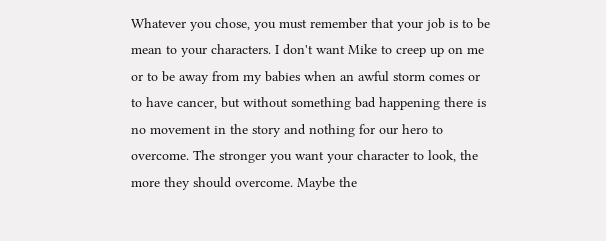Whatever you chose, you must remember that your job is to be mean to your characters. I don't want Mike to creep up on me or to be away from my babies when an awful storm comes or to have cancer, but without something bad happening there is no movement in the story and nothing for our hero to overcome. The stronger you want your character to look, the more they should overcome. Maybe the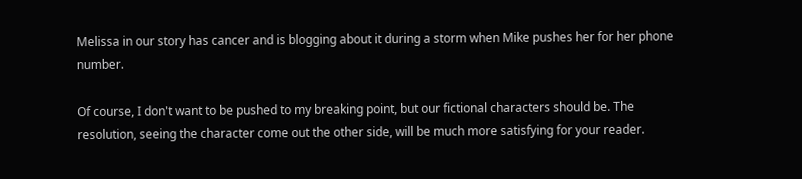Melissa in our story has cancer and is blogging about it during a storm when Mike pushes her for her phone number.

Of course, I don't want to be pushed to my breaking point, but our fictional characters should be. The resolution, seeing the character come out the other side, will be much more satisfying for your reader.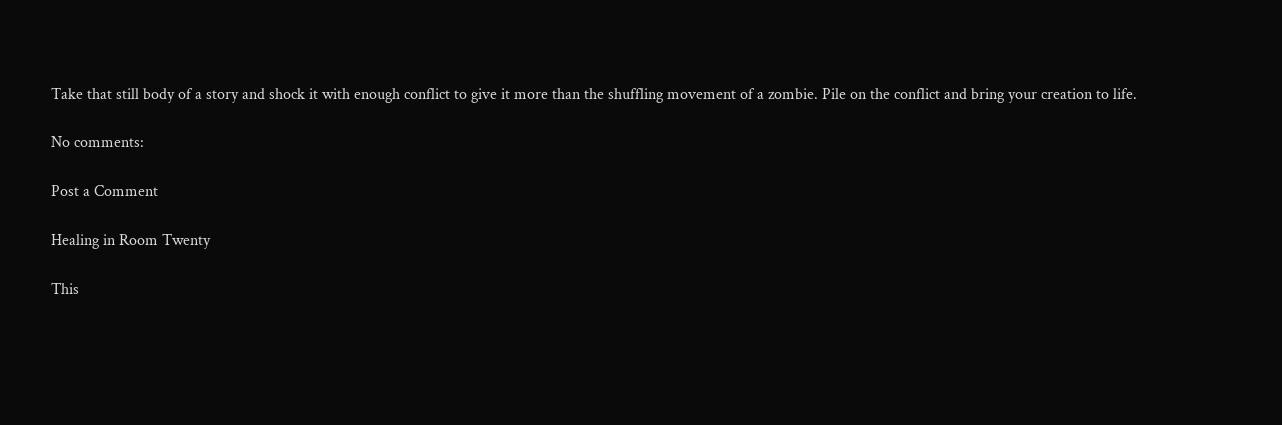Take that still body of a story and shock it with enough conflict to give it more than the shuffling movement of a zombie. Pile on the conflict and bring your creation to life.

No comments:

Post a Comment

Healing in Room Twenty

This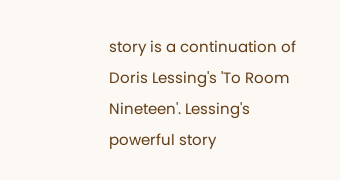story is a continuation of Doris Lessing's 'To Room Nineteen'. Lessing's powerful story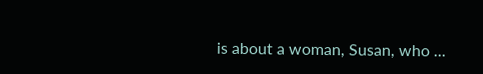is about a woman, Susan, who ...